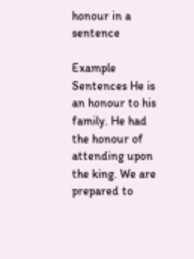honour in a sentence

Example Sentences He is an honour to his family. He had the honour of attending upon the king. We are prepared to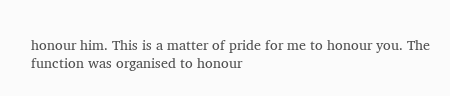honour him. This is a matter of pride for me to honour you. The function was organised to honour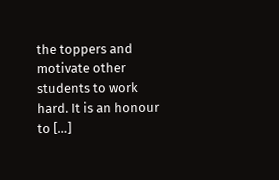the toppers and motivate other students to work hard. It is an honour to […]